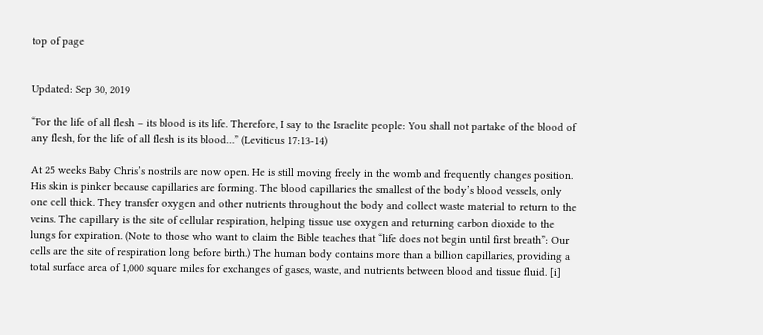top of page


Updated: Sep 30, 2019

“For the life of all flesh – its blood is its life. Therefore, I say to the Israelite people: You shall not partake of the blood of any flesh, for the life of all flesh is its blood…” (Leviticus 17:13-14)

At 25 weeks Baby Chris’s nostrils are now open. He is still moving freely in the womb and frequently changes position. His skin is pinker because capillaries are forming. The blood capillaries the smallest of the body’s blood vessels, only one cell thick. They transfer oxygen and other nutrients throughout the body and collect waste material to return to the veins. The capillary is the site of cellular respiration, helping tissue use oxygen and returning carbon dioxide to the lungs for expiration. (Note to those who want to claim the Bible teaches that “life does not begin until first breath”: Our cells are the site of respiration long before birth.) The human body contains more than a billion capillaries, providing a total surface area of 1,000 square miles for exchanges of gases, waste, and nutrients between blood and tissue fluid. [i]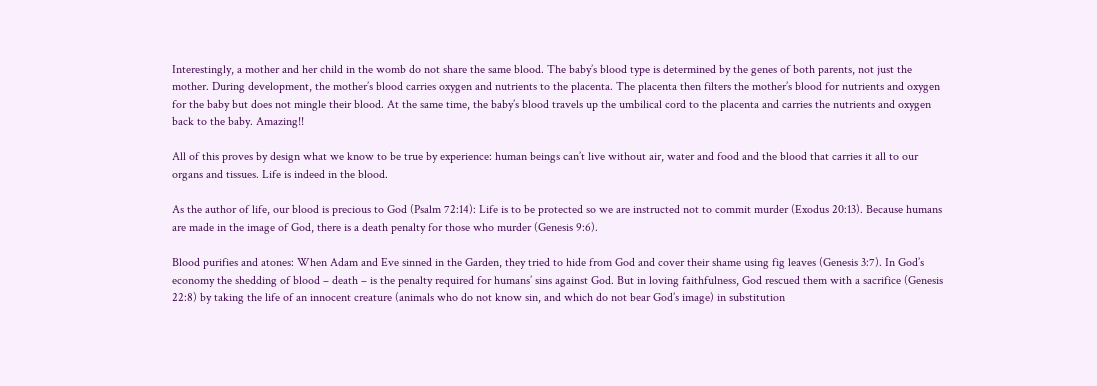Interestingly, a mother and her child in the womb do not share the same blood. The baby’s blood type is determined by the genes of both parents, not just the mother. During development, the mother’s blood carries oxygen and nutrients to the placenta. The placenta then filters the mother’s blood for nutrients and oxygen for the baby but does not mingle their blood. At the same time, the baby’s blood travels up the umbilical cord to the placenta and carries the nutrients and oxygen back to the baby. Amazing!!

All of this proves by design what we know to be true by experience: human beings can’t live without air, water and food and the blood that carries it all to our organs and tissues. Life is indeed in the blood.

As the author of life, our blood is precious to God (Psalm 72:14): Life is to be protected so we are instructed not to commit murder (Exodus 20:13). Because humans are made in the image of God, there is a death penalty for those who murder (Genesis 9:6).

Blood purifies and atones: When Adam and Eve sinned in the Garden, they tried to hide from God and cover their shame using fig leaves (Genesis 3:7). In God’s economy the shedding of blood – death – is the penalty required for humans’ sins against God. But in loving faithfulness, God rescued them with a sacrifice (Genesis 22:8) by taking the life of an innocent creature (animals who do not know sin, and which do not bear God’s image) in substitution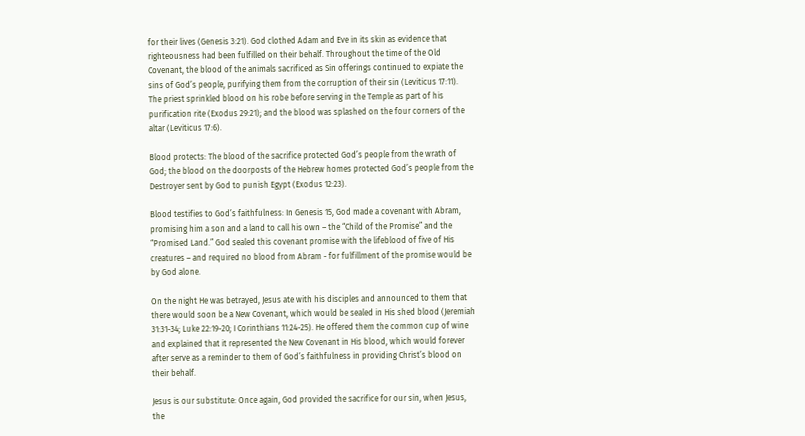for their lives (Genesis 3:21). God clothed Adam and Eve in its skin as evidence that righteousness had been fulfilled on their behalf. Throughout the time of the Old Covenant, the blood of the animals sacrificed as Sin offerings continued to expiate the sins of God’s people, purifying them from the corruption of their sin (Leviticus 17:11). The priest sprinkled blood on his robe before serving in the Temple as part of his purification rite (Exodus 29:21); and the blood was splashed on the four corners of the altar (Leviticus 17:6).

Blood protects: The blood of the sacrifice protected God’s people from the wrath of God; the blood on the doorposts of the Hebrew homes protected God’s people from the Destroyer sent by God to punish Egypt (Exodus 12:23).

Blood testifies to God’s faithfulness: In Genesis 15, God made a covenant with Abram, promising him a son and a land to call his own – the “Child of the Promise” and the “Promised Land.” God sealed this covenant promise with the lifeblood of five of His creatures – and required no blood from Abram - for fulfillment of the promise would be by God alone.

On the night He was betrayed, Jesus ate with his disciples and announced to them that there would soon be a New Covenant, which would be sealed in His shed blood (Jeremiah 31:31-34; Luke 22:19-20; I Corinthians 11:24-25). He offered them the common cup of wine and explained that it represented the New Covenant in His blood, which would forever after serve as a reminder to them of God’s faithfulness in providing Christ’s blood on their behalf.

Jesus is our substitute: Once again, God provided the sacrifice for our sin, when Jesus, the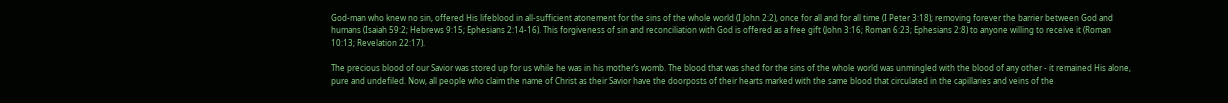God-man who knew no sin, offered His lifeblood in all-sufficient atonement for the sins of the whole world (I John 2:2), once for all and for all time (I Peter 3:18); removing forever the barrier between God and humans (Isaiah 59:2; Hebrews 9:15; Ephesians 2:14-16). This forgiveness of sin and reconciliation with God is offered as a free gift (John 3:16; Roman 6:23; Ephesians 2:8) to anyone willing to receive it (Roman 10:13; Revelation 22:17).

The precious blood of our Savior was stored up for us while he was in his mother’s womb. The blood that was shed for the sins of the whole world was unmingled with the blood of any other - it remained His alone, pure and undefiled. Now, all people who claim the name of Christ as their Savior have the doorposts of their hearts marked with the same blood that circulated in the capillaries and veins of the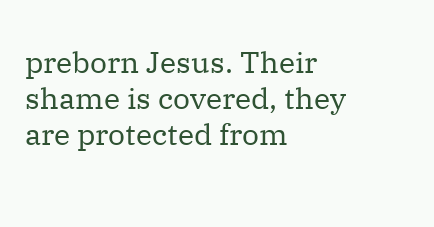preborn Jesus. Their shame is covered, they are protected from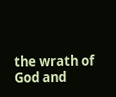the wrath of God and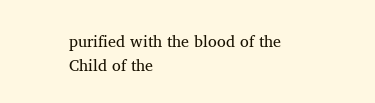purified with the blood of the Child of the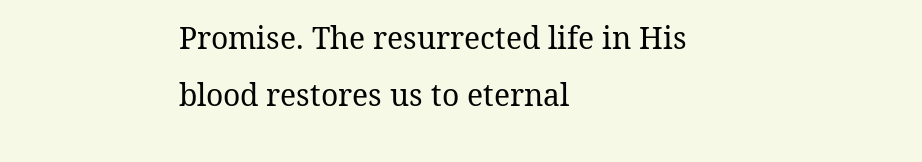Promise. The resurrected life in His blood restores us to eternal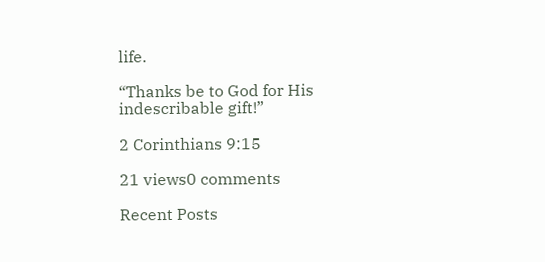life.

“Thanks be to God for His indescribable gift!”

2 Corinthians 9:15

21 views0 comments

Recent Posts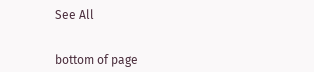See All


bottom of page